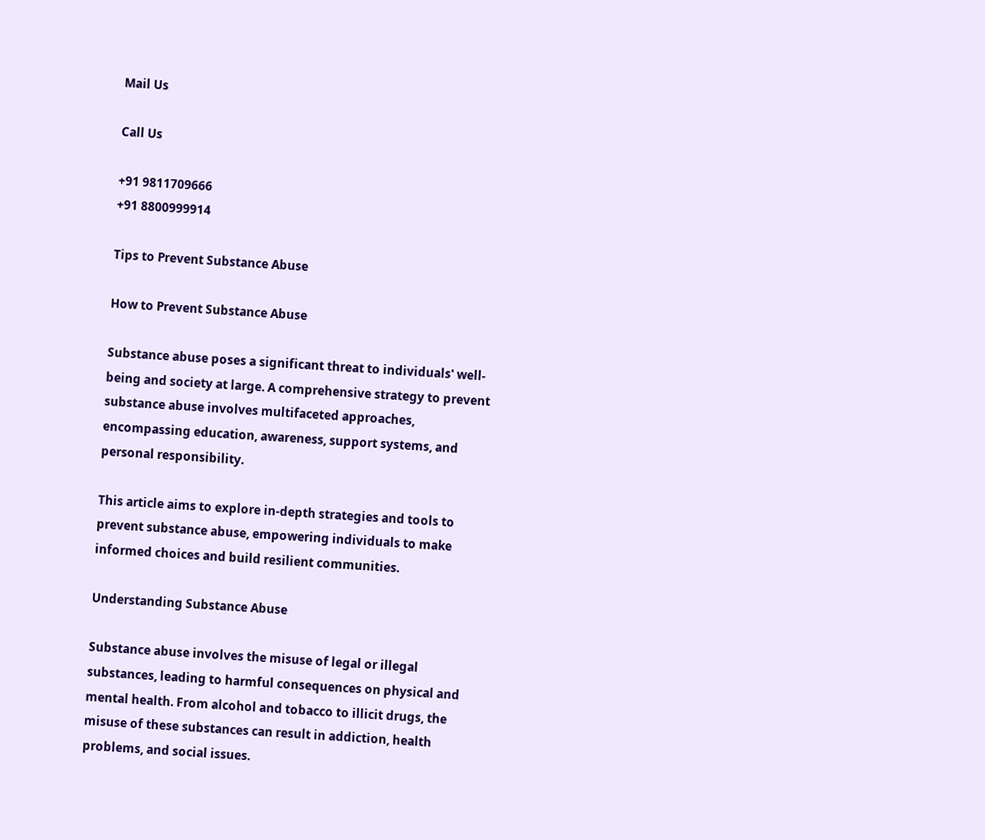Mail Us

Call Us

+91 9811709666
+91 8800999914

Tips to Prevent Substance Abuse

How to Prevent Substance Abuse

Substance abuse poses a significant threat to individuals' well-being and society at large. A comprehensive strategy to prevent substance abuse involves multifaceted approaches, encompassing education, awareness, support systems, and personal responsibility.

This article aims to explore in-depth strategies and tools to prevent substance abuse, empowering individuals to make informed choices and build resilient communities.

Understanding Substance Abuse

Substance abuse involves the misuse of legal or illegal substances, leading to harmful consequences on physical and mental health. From alcohol and tobacco to illicit drugs, the misuse of these substances can result in addiction, health problems, and social issues.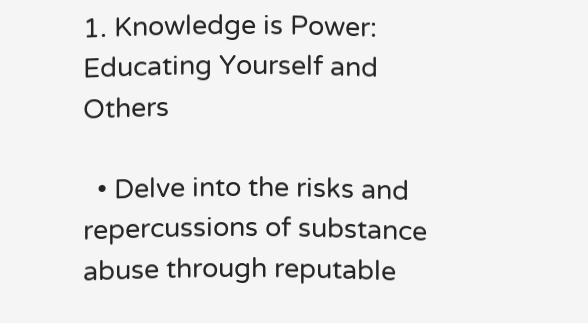1. Knowledge is Power: Educating Yourself and Others

  • Delve into the risks and repercussions of substance abuse through reputable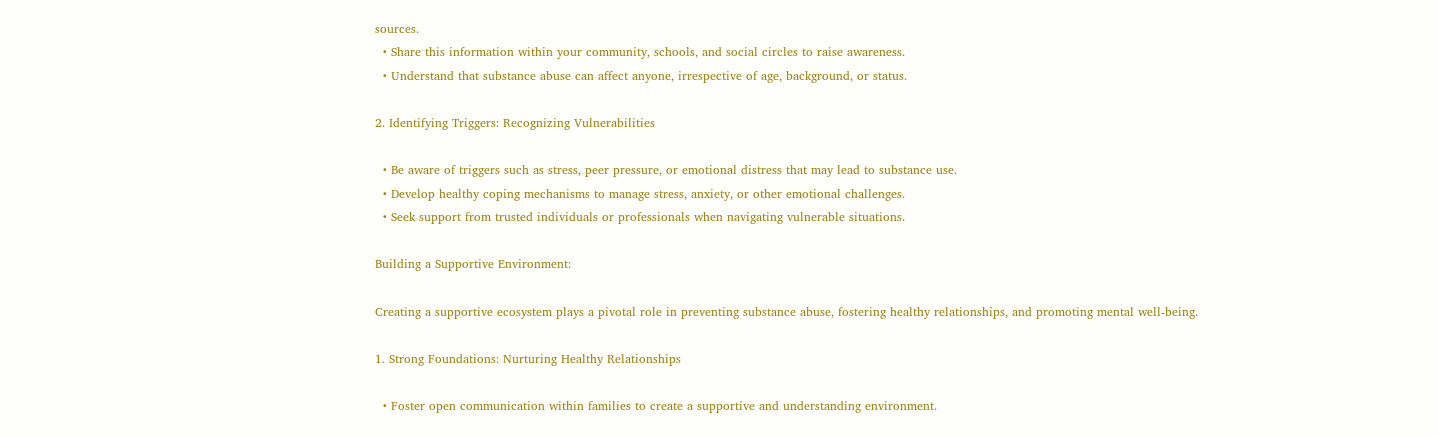sources.
  • Share this information within your community, schools, and social circles to raise awareness.
  • Understand that substance abuse can affect anyone, irrespective of age, background, or status.

2. Identifying Triggers: Recognizing Vulnerabilities

  • Be aware of triggers such as stress, peer pressure, or emotional distress that may lead to substance use.
  • Develop healthy coping mechanisms to manage stress, anxiety, or other emotional challenges.
  • Seek support from trusted individuals or professionals when navigating vulnerable situations.

Building a Supportive Environment:

Creating a supportive ecosystem plays a pivotal role in preventing substance abuse, fostering healthy relationships, and promoting mental well-being.

1. Strong Foundations: Nurturing Healthy Relationships

  • Foster open communication within families to create a supportive and understanding environment.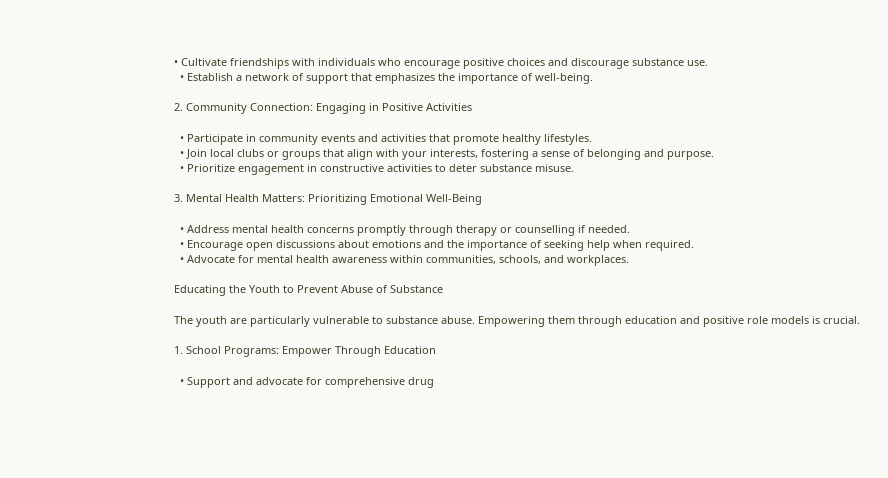• Cultivate friendships with individuals who encourage positive choices and discourage substance use.
  • Establish a network of support that emphasizes the importance of well-being.

2. Community Connection: Engaging in Positive Activities

  • Participate in community events and activities that promote healthy lifestyles.
  • Join local clubs or groups that align with your interests, fostering a sense of belonging and purpose.
  • Prioritize engagement in constructive activities to deter substance misuse.

3. Mental Health Matters: Prioritizing Emotional Well-Being

  • Address mental health concerns promptly through therapy or counselling if needed.
  • Encourage open discussions about emotions and the importance of seeking help when required.
  • Advocate for mental health awareness within communities, schools, and workplaces.

Educating the Youth to Prevent Abuse of Substance

The youth are particularly vulnerable to substance abuse. Empowering them through education and positive role models is crucial.

1. School Programs: Empower Through Education

  • Support and advocate for comprehensive drug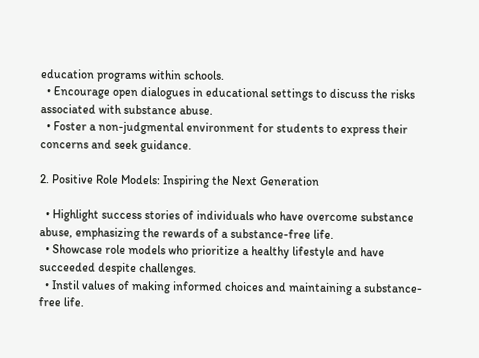education programs within schools.
  • Encourage open dialogues in educational settings to discuss the risks associated with substance abuse.
  • Foster a non-judgmental environment for students to express their concerns and seek guidance.

2. Positive Role Models: Inspiring the Next Generation

  • Highlight success stories of individuals who have overcome substance abuse, emphasizing the rewards of a substance-free life.
  • Showcase role models who prioritize a healthy lifestyle and have succeeded despite challenges.
  • Instil values of making informed choices and maintaining a substance-free life.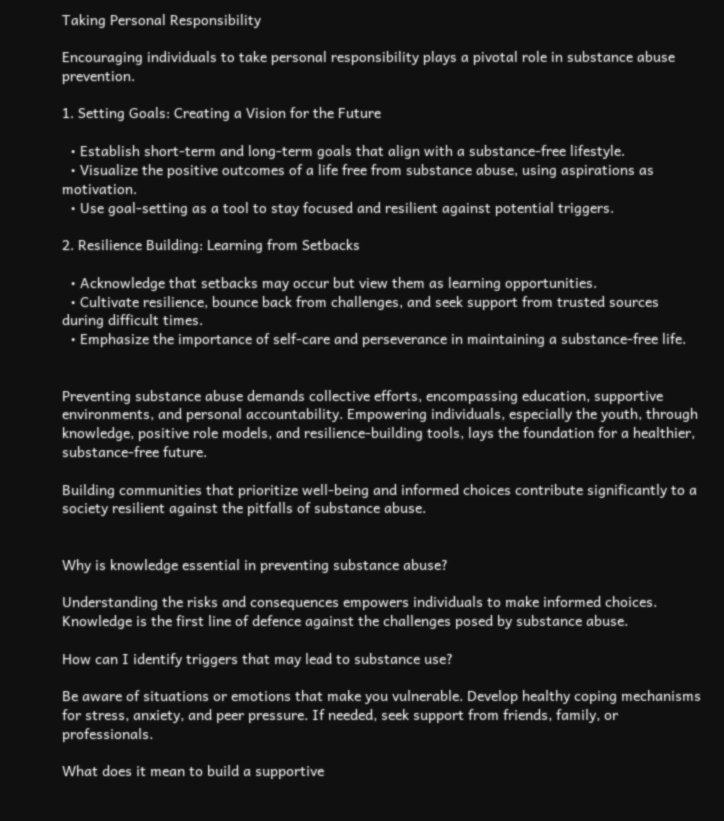Taking Personal Responsibility

Encouraging individuals to take personal responsibility plays a pivotal role in substance abuse prevention.

1. Setting Goals: Creating a Vision for the Future

  • Establish short-term and long-term goals that align with a substance-free lifestyle.
  • Visualize the positive outcomes of a life free from substance abuse, using aspirations as motivation.
  • Use goal-setting as a tool to stay focused and resilient against potential triggers.

2. Resilience Building: Learning from Setbacks

  • Acknowledge that setbacks may occur but view them as learning opportunities.
  • Cultivate resilience, bounce back from challenges, and seek support from trusted sources during difficult times.
  • Emphasize the importance of self-care and perseverance in maintaining a substance-free life.


Preventing substance abuse demands collective efforts, encompassing education, supportive environments, and personal accountability. Empowering individuals, especially the youth, through knowledge, positive role models, and resilience-building tools, lays the foundation for a healthier, substance-free future.

Building communities that prioritize well-being and informed choices contribute significantly to a society resilient against the pitfalls of substance abuse.


Why is knowledge essential in preventing substance abuse?

Understanding the risks and consequences empowers individuals to make informed choices. Knowledge is the first line of defence against the challenges posed by substance abuse.

How can I identify triggers that may lead to substance use?

Be aware of situations or emotions that make you vulnerable. Develop healthy coping mechanisms for stress, anxiety, and peer pressure. If needed, seek support from friends, family, or professionals.

What does it mean to build a supportive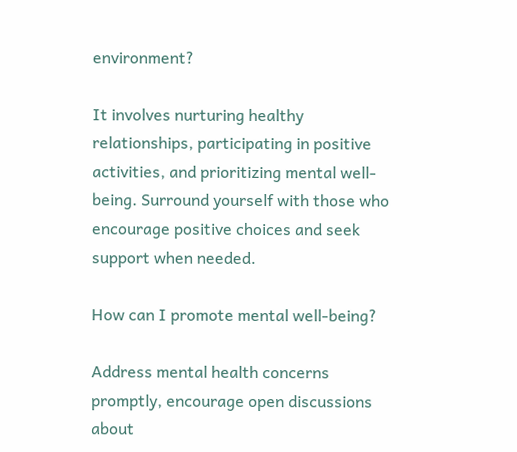environment?

It involves nurturing healthy relationships, participating in positive activities, and prioritizing mental well-being. Surround yourself with those who encourage positive choices and seek support when needed.

How can I promote mental well-being?

Address mental health concerns promptly, encourage open discussions about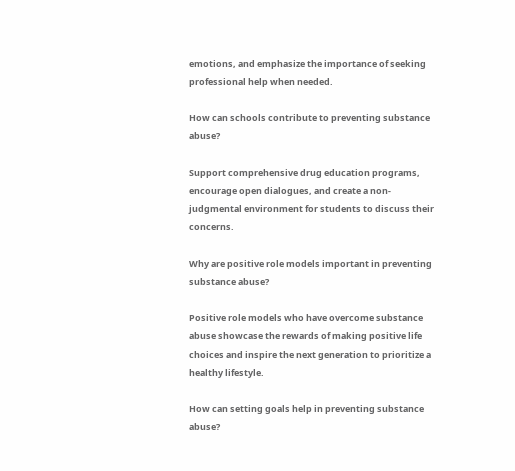emotions, and emphasize the importance of seeking professional help when needed.

How can schools contribute to preventing substance abuse?

Support comprehensive drug education programs, encourage open dialogues, and create a non-judgmental environment for students to discuss their concerns.

Why are positive role models important in preventing substance abuse?

Positive role models who have overcome substance abuse showcase the rewards of making positive life choices and inspire the next generation to prioritize a healthy lifestyle.

How can setting goals help in preventing substance abuse?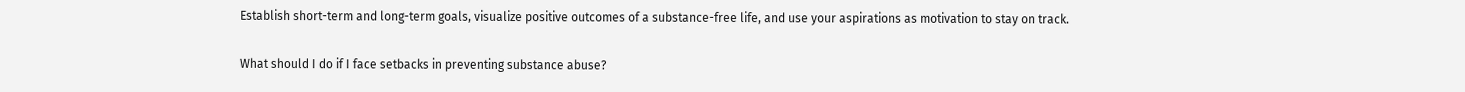Establish short-term and long-term goals, visualize positive outcomes of a substance-free life, and use your aspirations as motivation to stay on track.

What should I do if I face setbacks in preventing substance abuse?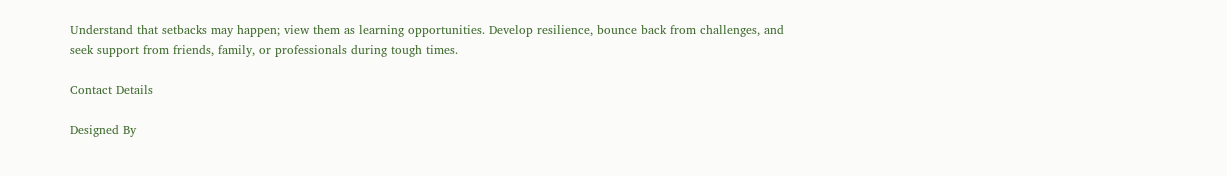Understand that setbacks may happen; view them as learning opportunities. Develop resilience, bounce back from challenges, and seek support from friends, family, or professionals during tough times.

Contact Details

Designed By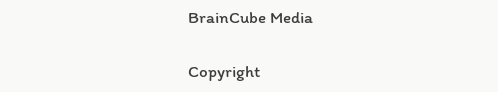BrainCube Media

Copyright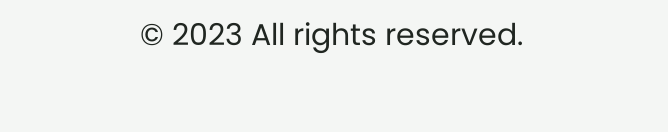© 2023 All rights reserved.